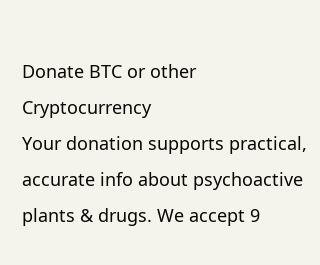Donate BTC or other Cryptocurrency
Your donation supports practical, accurate info about psychoactive
plants & drugs. We accept 9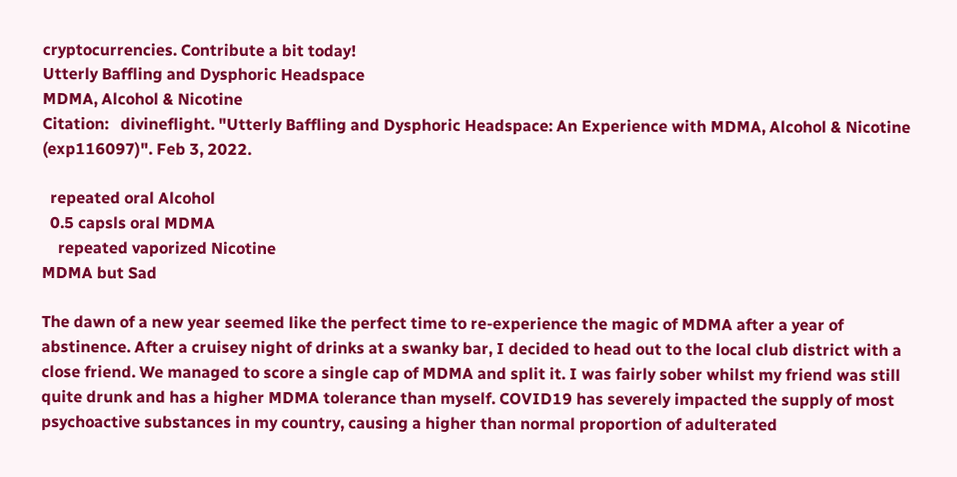cryptocurrencies. Contribute a bit today!
Utterly Baffling and Dysphoric Headspace
MDMA, Alcohol & Nicotine
Citation:   divineflight. "Utterly Baffling and Dysphoric Headspace: An Experience with MDMA, Alcohol & Nicotine (exp116097)". Feb 3, 2022.

  repeated oral Alcohol
  0.5 capsls oral MDMA
    repeated vaporized Nicotine
MDMA but Sad

The dawn of a new year seemed like the perfect time to re-experience the magic of MDMA after a year of abstinence. After a cruisey night of drinks at a swanky bar, I decided to head out to the local club district with a close friend. We managed to score a single cap of MDMA and split it. I was fairly sober whilst my friend was still quite drunk and has a higher MDMA tolerance than myself. COVID19 has severely impacted the supply of most psychoactive substances in my country, causing a higher than normal proportion of adulterated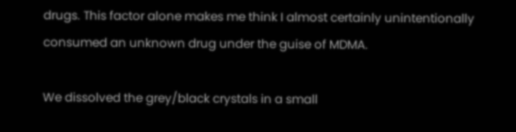drugs. This factor alone makes me think I almost certainly unintentionally consumed an unknown drug under the guise of MDMA.

We dissolved the grey/black crystals in a small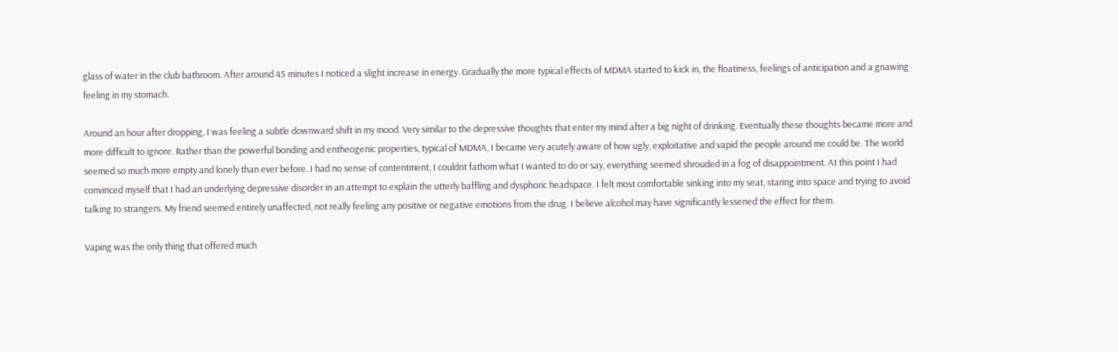glass of water in the club bathroom. After around 45 minutes I noticed a slight increase in energy. Gradually the more typical effects of MDMA started to kick in, the floatiness, feelings of anticipation and a gnawing feeling in my stomach.

Around an hour after dropping, I was feeling a subtle downward shift in my mood. Very similar to the depressive thoughts that enter my mind after a big night of drinking. Eventually these thoughts became more and more difficult to ignore. Rather than the powerful bonding and entheogenic properties, typical of MDMA, I became very acutely aware of how ugly, exploitative and vapid the people around me could be. The world seemed so much more empty and lonely than ever before. I had no sense of contentment, I couldnt fathom what I wanted to do or say, everything seemed shrouded in a fog of disappointment. At this point I had convinced myself that I had an underlying depressive disorder in an attempt to explain the utterly baffling and dysphoric headspace. I felt most comfortable sinking into my seat, staring into space and trying to avoid talking to strangers. My friend seemed entirely unaffected, not really feeling any positive or negative emotions from the drug. I believe alcohol may have significantly lessened the effect for them.

Vaping was the only thing that offered much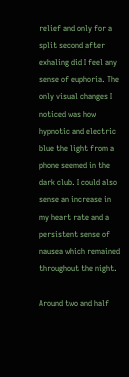relief and only for a split second after exhaling did I feel any sense of euphoria. The only visual changes I noticed was how hypnotic and electric blue the light from a phone seemed in the dark club. I could also sense an increase in my heart rate and a persistent sense of nausea which remained throughout the night.

Around two and half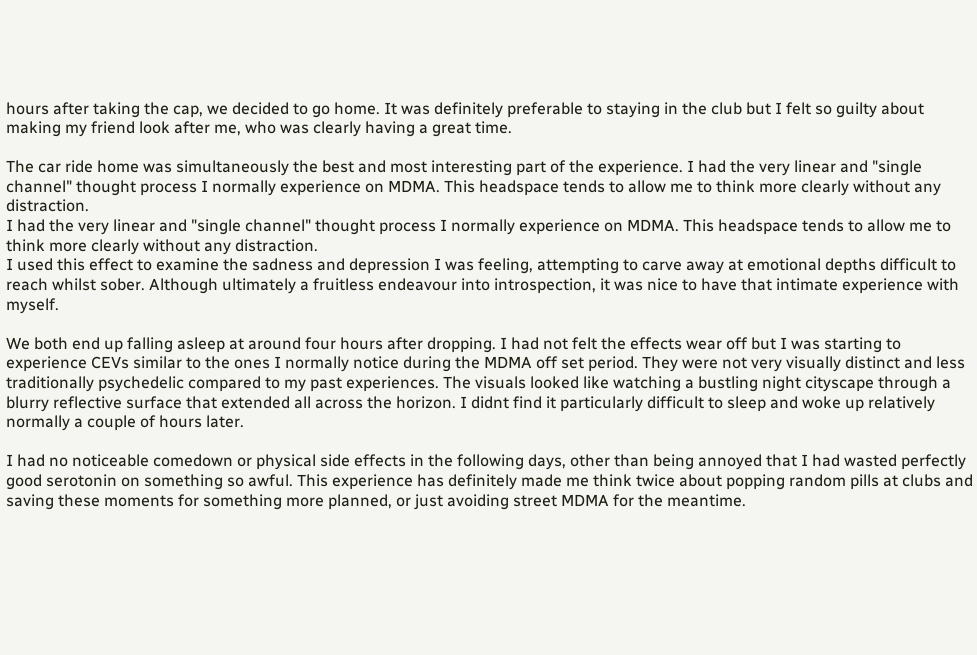hours after taking the cap, we decided to go home. It was definitely preferable to staying in the club but I felt so guilty about making my friend look after me, who was clearly having a great time.

The car ride home was simultaneously the best and most interesting part of the experience. I had the very linear and "single channel" thought process I normally experience on MDMA. This headspace tends to allow me to think more clearly without any distraction.
I had the very linear and "single channel" thought process I normally experience on MDMA. This headspace tends to allow me to think more clearly without any distraction.
I used this effect to examine the sadness and depression I was feeling, attempting to carve away at emotional depths difficult to reach whilst sober. Although ultimately a fruitless endeavour into introspection, it was nice to have that intimate experience with myself.

We both end up falling asleep at around four hours after dropping. I had not felt the effects wear off but I was starting to experience CEVs similar to the ones I normally notice during the MDMA off set period. They were not very visually distinct and less traditionally psychedelic compared to my past experiences. The visuals looked like watching a bustling night cityscape through a blurry reflective surface that extended all across the horizon. I didnt find it particularly difficult to sleep and woke up relatively normally a couple of hours later.

I had no noticeable comedown or physical side effects in the following days, other than being annoyed that I had wasted perfectly good serotonin on something so awful. This experience has definitely made me think twice about popping random pills at clubs and saving these moments for something more planned, or just avoiding street MDMA for the meantime.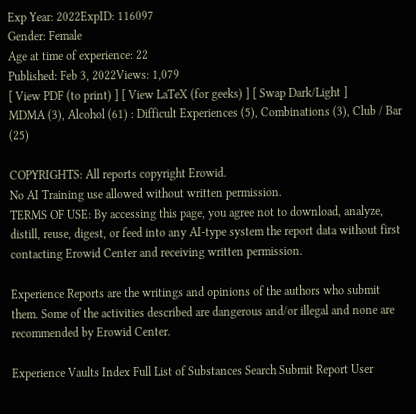Exp Year: 2022ExpID: 116097
Gender: Female
Age at time of experience: 22
Published: Feb 3, 2022Views: 1,079
[ View PDF (to print) ] [ View LaTeX (for geeks) ] [ Swap Dark/Light ]
MDMA (3), Alcohol (61) : Difficult Experiences (5), Combinations (3), Club / Bar (25)

COPYRIGHTS: All reports copyright Erowid.
No AI Training use allowed without written permission.
TERMS OF USE: By accessing this page, you agree not to download, analyze, distill, reuse, digest, or feed into any AI-type system the report data without first contacting Erowid Center and receiving written permission.

Experience Reports are the writings and opinions of the authors who submit them. Some of the activities described are dangerous and/or illegal and none are recommended by Erowid Center.

Experience Vaults Index Full List of Substances Search Submit Report User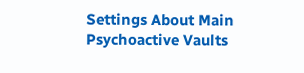Settings About Main Psychoactive Vaults